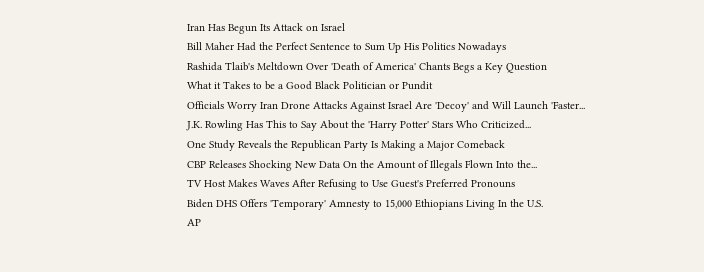Iran Has Begun Its Attack on Israel
Bill Maher Had the Perfect Sentence to Sum Up His Politics Nowadays
Rashida Tlaib's Meltdown Over 'Death of America' Chants Begs a Key Question
What it Takes to be a Good Black Politician or Pundit
Officials Worry Iran Drone Attacks Against Israel Are 'Decoy' and Will Launch 'Faster...
J.K. Rowling Has This to Say About the 'Harry Potter' Stars Who Criticized...
One Study Reveals the Republican Party Is Making a Major Comeback
CBP Releases Shocking New Data On the Amount of Illegals Flown Into the...
TV Host Makes Waves After Refusing to Use Guest's Preferred Pronouns
Biden DHS Offers 'Temporary' Amnesty to 15,000 Ethiopians Living In the U.S.
AP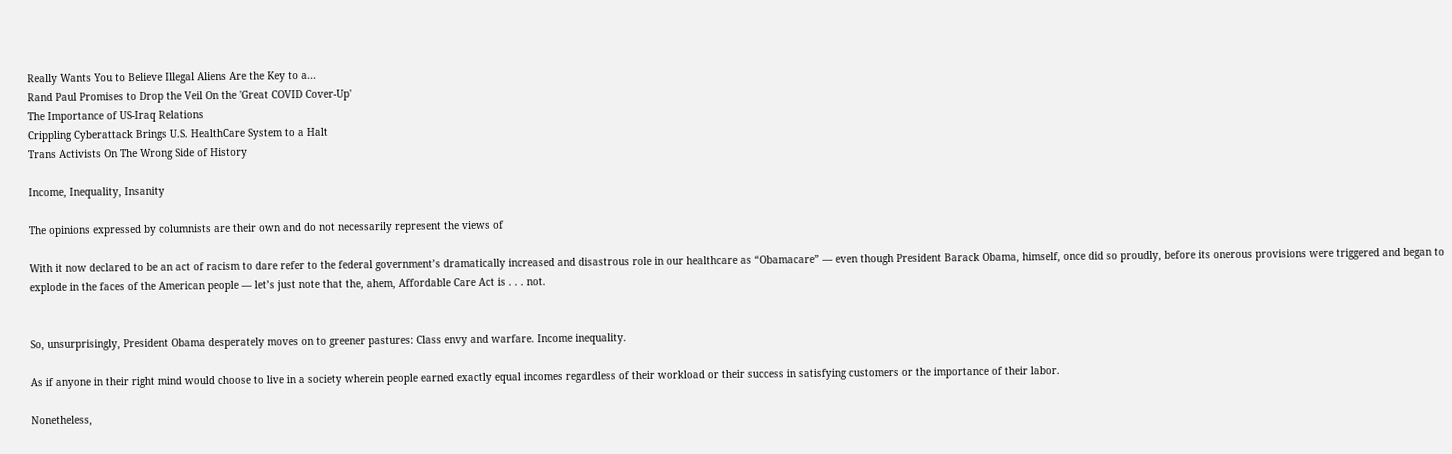Really Wants You to Believe Illegal Aliens Are the Key to a...
Rand Paul Promises to Drop the Veil On the 'Great COVID Cover-Up'
The Importance of US-Iraq Relations
Crippling Cyberattack Brings U.S. HealthCare System to a Halt
Trans Activists On The Wrong Side of History

Income, Inequality, Insanity

The opinions expressed by columnists are their own and do not necessarily represent the views of

With it now declared to be an act of racism to dare refer to the federal government’s dramatically increased and disastrous role in our healthcare as “Obamacare” — even though President Barack Obama, himself, once did so proudly, before its onerous provisions were triggered and began to explode in the faces of the American people — let’s just note that the, ahem, Affordable Care Act is . . . not.


So, unsurprisingly, President Obama desperately moves on to greener pastures: Class envy and warfare. Income inequality.

As if anyone in their right mind would choose to live in a society wherein people earned exactly equal incomes regardless of their workload or their success in satisfying customers or the importance of their labor.

Nonetheless,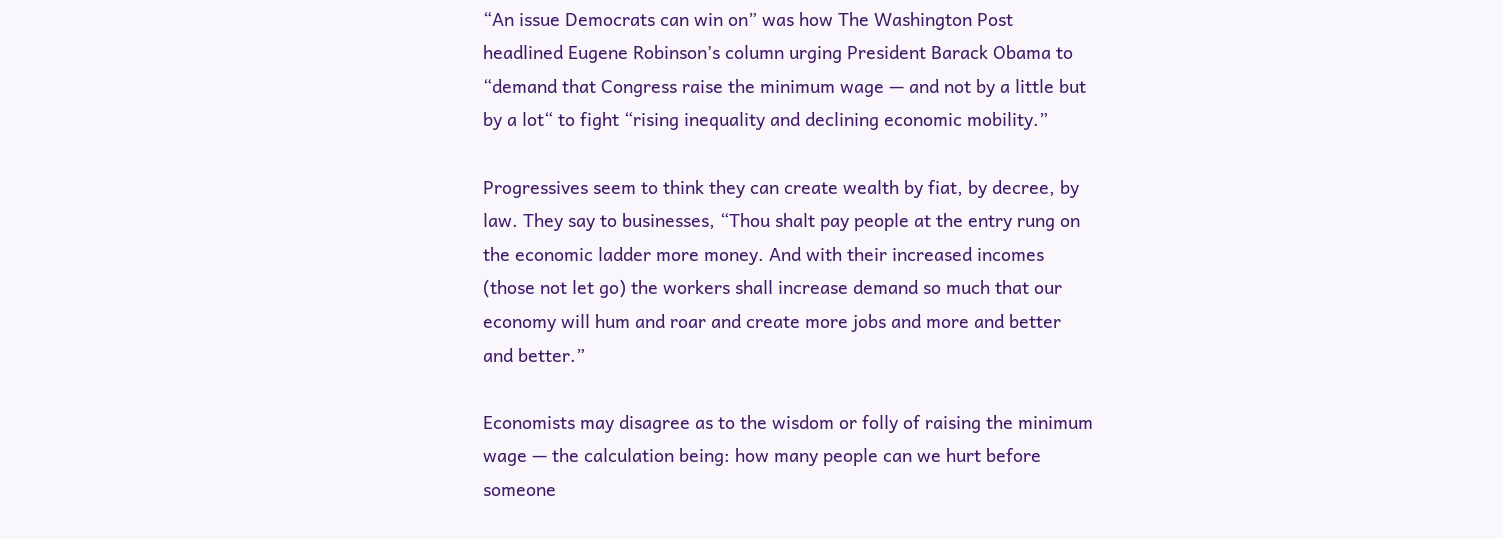“An issue Democrats can win on” was how The Washington Post headlined Eugene Robinson’s column urging President Barack Obama to “demand that Congress raise the minimum wage — and not by a little but by a lot“ to fight “rising inequality and declining economic mobility.”

Progressives seem to think they can create wealth by fiat, by decree, by law. They say to businesses, “Thou shalt pay people at the entry rung on the economic ladder more money. And with their increased incomes (those not let go) the workers shall increase demand so much that our economy will hum and roar and create more jobs and more and better and better.”

Economists may disagree as to the wisdom or folly of raising the minimum wage — the calculation being: how many people can we hurt before someone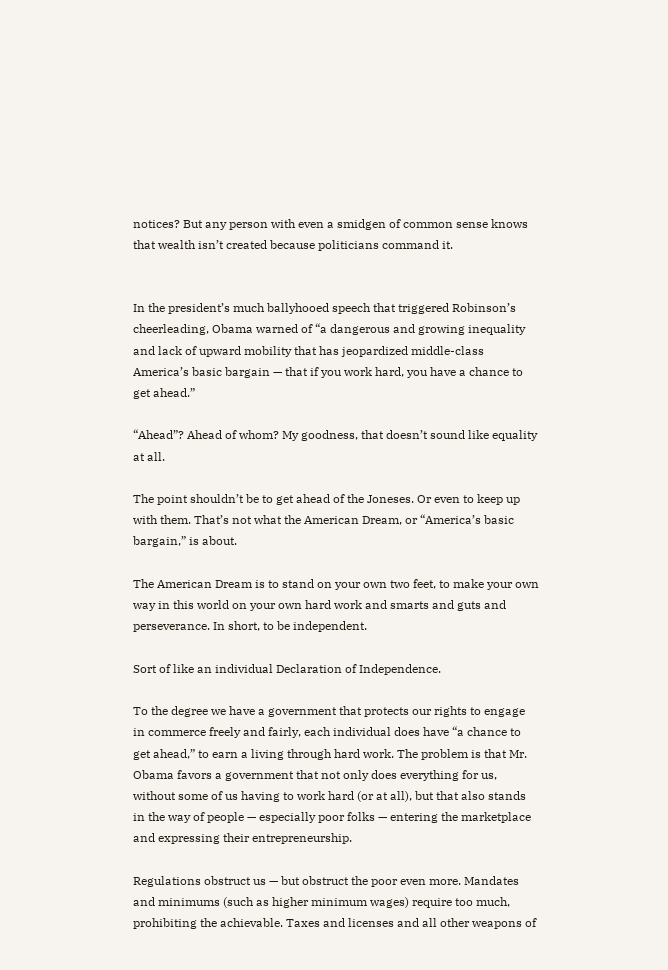notices? But any person with even a smidgen of common sense knows that wealth isn’t created because politicians command it.


In the president’s much ballyhooed speech that triggered Robinson’s cheerleading, Obama warned of “a dangerous and growing inequality and lack of upward mobility that has jeopardized middle-class America’s basic bargain — that if you work hard, you have a chance to get ahead.”

“Ahead”? Ahead of whom? My goodness, that doesn’t sound like equality at all.

The point shouldn’t be to get ahead of the Joneses. Or even to keep up with them. That’s not what the American Dream, or “America’s basic bargain,” is about.

The American Dream is to stand on your own two feet, to make your own way in this world on your own hard work and smarts and guts and perseverance. In short, to be independent.

Sort of like an individual Declaration of Independence.

To the degree we have a government that protects our rights to engage in commerce freely and fairly, each individual does have “a chance to get ahead,” to earn a living through hard work. The problem is that Mr. Obama favors a government that not only does everything for us, without some of us having to work hard (or at all), but that also stands in the way of people — especially poor folks — entering the marketplace and expressing their entrepreneurship.

Regulations obstruct us — but obstruct the poor even more. Mandates and minimums (such as higher minimum wages) require too much, prohibiting the achievable. Taxes and licenses and all other weapons of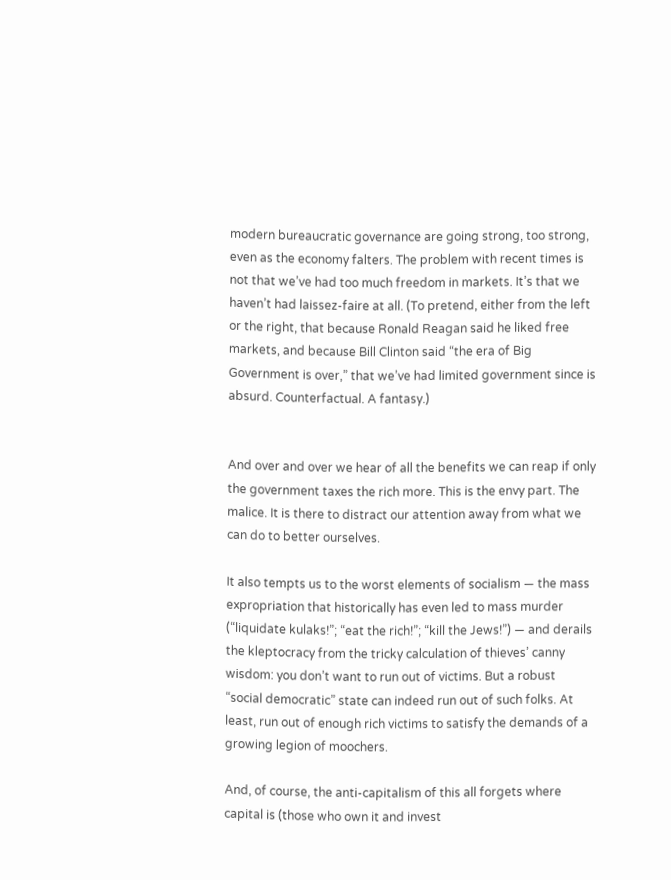modern bureaucratic governance are going strong, too strong, even as the economy falters. The problem with recent times is not that we’ve had too much freedom in markets. It’s that we haven’t had laissez-faire at all. (To pretend, either from the left or the right, that because Ronald Reagan said he liked free markets, and because Bill Clinton said “the era of Big Government is over,” that we’ve had limited government since is absurd. Counterfactual. A fantasy.)


And over and over we hear of all the benefits we can reap if only the government taxes the rich more. This is the envy part. The malice. It is there to distract our attention away from what we can do to better ourselves.

It also tempts us to the worst elements of socialism — the mass expropriation that historically has even led to mass murder (“liquidate kulaks!”; “eat the rich!”; “kill the Jews!”) — and derails the kleptocracy from the tricky calculation of thieves’ canny wisdom: you don’t want to run out of victims. But a robust “social democratic” state can indeed run out of such folks. At least, run out of enough rich victims to satisfy the demands of a growing legion of moochers.

And, of course, the anti-capitalism of this all forgets where capital is (those who own it and invest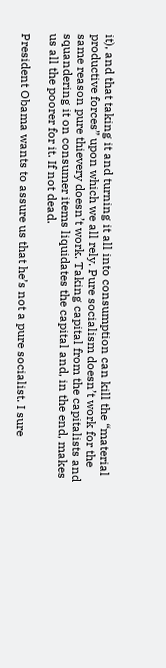it), and that taking it and turning it all into consumption can kill the “material productive forces” upon which we all rely. Pure socialism doesn’t work for the same reason pure thievery doesn’t work. Taking capital from the capitalists and squandering it on consumer items liquidates the capital and, in the end, makes us all the poorer for it. If not dead.

President Obama wants to assure us that he’s not a pure socialist. I sure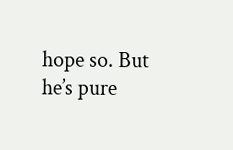hope so. But he’s pure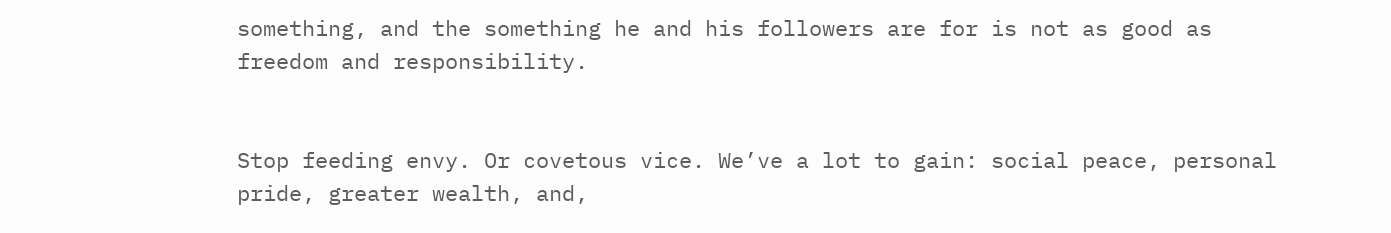something, and the something he and his followers are for is not as good as freedom and responsibility.


Stop feeding envy. Or covetous vice. We’ve a lot to gain: social peace, personal pride, greater wealth, and,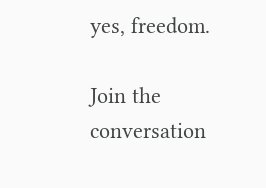yes, freedom.

Join the conversation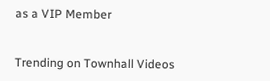as a VIP Member


Trending on Townhall Videos